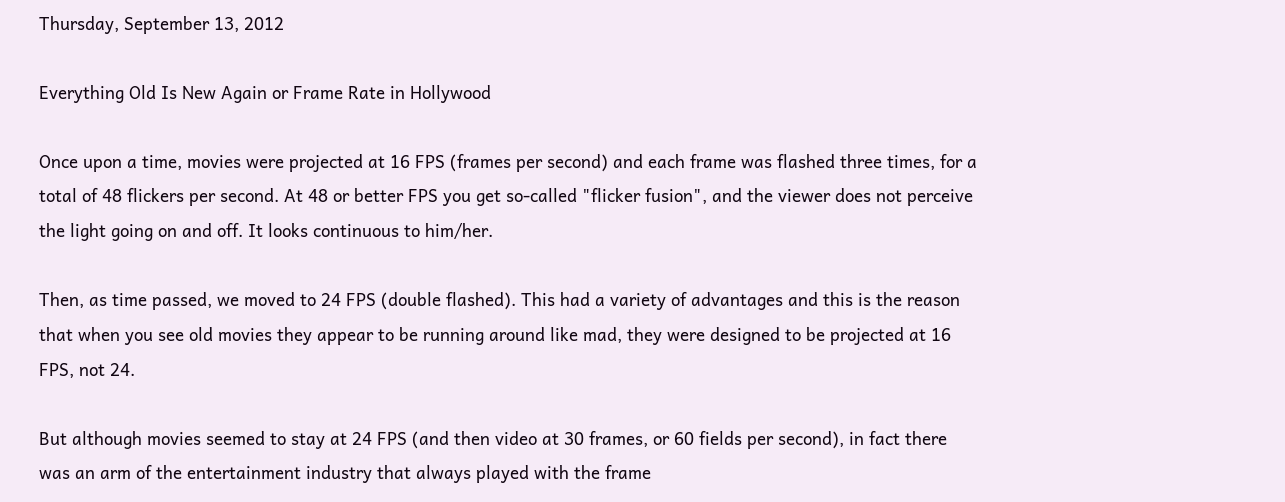Thursday, September 13, 2012

Everything Old Is New Again or Frame Rate in Hollywood

Once upon a time, movies were projected at 16 FPS (frames per second) and each frame was flashed three times, for a total of 48 flickers per second. At 48 or better FPS you get so-called "flicker fusion", and the viewer does not perceive the light going on and off. It looks continuous to him/her.

Then, as time passed, we moved to 24 FPS (double flashed). This had a variety of advantages and this is the reason that when you see old movies they appear to be running around like mad, they were designed to be projected at 16 FPS, not 24.

But although movies seemed to stay at 24 FPS (and then video at 30 frames, or 60 fields per second), in fact there was an arm of the entertainment industry that always played with the frame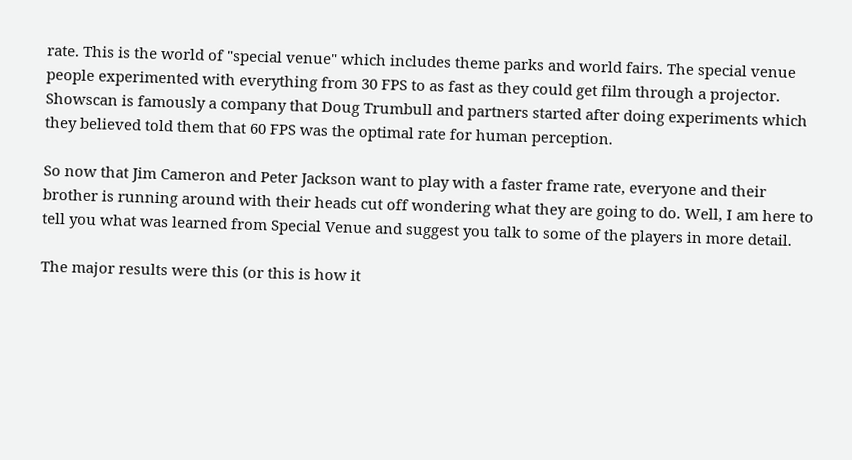rate. This is the world of "special venue" which includes theme parks and world fairs. The special venue people experimented with everything from 30 FPS to as fast as they could get film through a projector. Showscan is famously a company that Doug Trumbull and partners started after doing experiments which they believed told them that 60 FPS was the optimal rate for human perception.

So now that Jim Cameron and Peter Jackson want to play with a faster frame rate, everyone and their brother is running around with their heads cut off wondering what they are going to do. Well, I am here to tell you what was learned from Special Venue and suggest you talk to some of the players in more detail.

The major results were this (or this is how it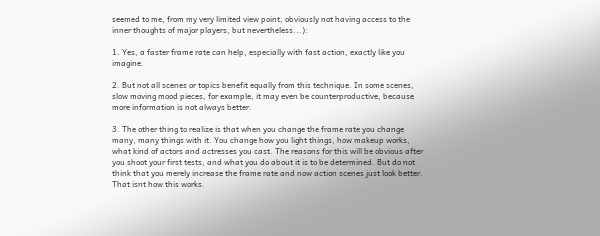seemed to me, from my very limited view point, obviously not having access to the inner thoughts of major players, but nevertheless...):

1. Yes, a faster frame rate can help, especially with fast action, exactly like you imagine.

2. But not all scenes or topics benefit equally from this technique. In some scenes, slow moving mood pieces, for example, it may even be counterproductive, because more information is not always better.

3. The other thing to realize is that when you change the frame rate you change many, many things with it. You change how you light things, how makeup works, what kind of actors and actresses you cast. The reasons for this will be obvious after you shoot your first tests, and what you do about it is to be determined. But do not think that you merely increase the frame rate and now action scenes just look better. That isnt how this works.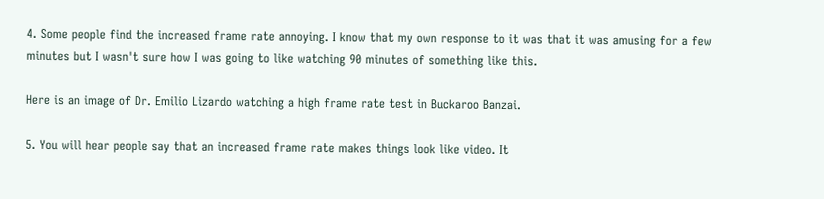4. Some people find the increased frame rate annoying. I know that my own response to it was that it was amusing for a few minutes but I wasn't sure how I was going to like watching 90 minutes of something like this.

Here is an image of Dr. Emilio Lizardo watching a high frame rate test in Buckaroo Banzai.

5. You will hear people say that an increased frame rate makes things look like video. It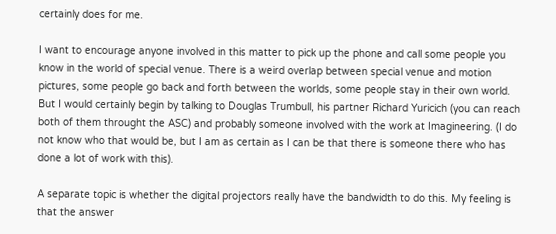certainly does for me.

I want to encourage anyone involved in this matter to pick up the phone and call some people you know in the world of special venue. There is a weird overlap between special venue and motion pictures, some people go back and forth between the worlds, some people stay in their own world. But I would certainly begin by talking to Douglas Trumbull, his partner Richard Yuricich (you can reach both of them throught the ASC) and probably someone involved with the work at Imagineering. (I do not know who that would be, but I am as certain as I can be that there is someone there who has done a lot of work with this).

A separate topic is whether the digital projectors really have the bandwidth to do this. My feeling is that the answer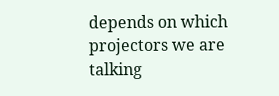depends on which projectors we are talking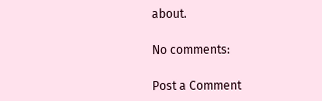about.

No comments:

Post a Comment